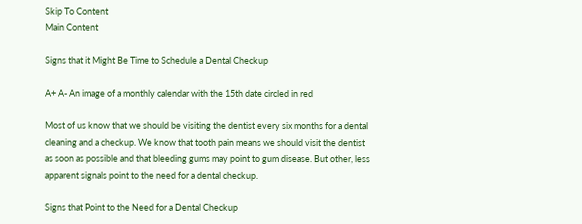Skip To Content
Main Content

Signs that it Might Be Time to Schedule a Dental Checkup

A+ A- An image of a monthly calendar with the 15th date circled in red

Most of us know that we should be visiting the dentist every six months for a dental cleaning and a checkup. We know that tooth pain means we should visit the dentist as soon as possible and that bleeding gums may point to gum disease. But other, less apparent signals point to the need for a dental checkup.

Signs that Point to the Need for a Dental Checkup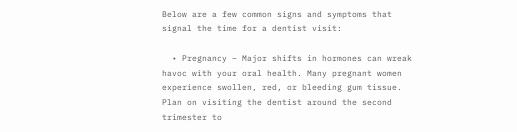Below are a few common signs and symptoms that signal the time for a dentist visit:

  • Pregnancy – Major shifts in hormones can wreak havoc with your oral health. Many pregnant women experience swollen, red, or bleeding gum tissue. Plan on visiting the dentist around the second trimester to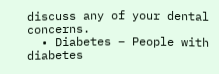discuss any of your dental concerns.
  • Diabetes – People with diabetes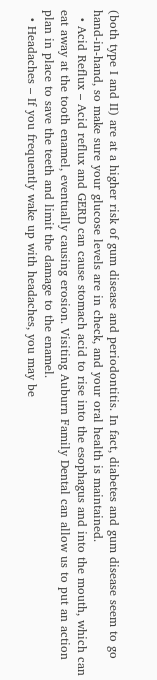(both type I and II) are at a higher risk of gum disease and periodontitis. In fact, diabetes and gum disease seem to go hand-in-hand, so make sure your glucose levels are in check, and your oral health is maintained.
  • Acid Reflux – Acid reflux and GERD can cause stomach acid to rise into the esophagus and into the mouth, which can eat away at the tooth enamel, eventually causing erosion. Visiting Auburn Family Dental can allow us to put an action plan in place to save the teeth and limit the damage to the enamel.
  • Headaches – If you frequently wake up with headaches, you may be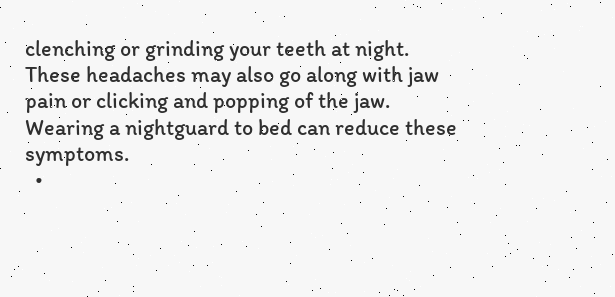clenching or grinding your teeth at night. These headaches may also go along with jaw pain or clicking and popping of the jaw. Wearing a nightguard to bed can reduce these symptoms.
  •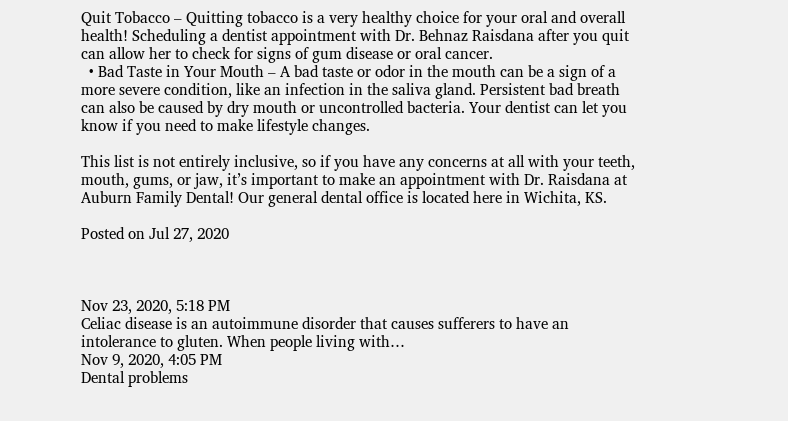Quit Tobacco – Quitting tobacco is a very healthy choice for your oral and overall health! Scheduling a dentist appointment with Dr. Behnaz Raisdana after you quit can allow her to check for signs of gum disease or oral cancer.
  • Bad Taste in Your Mouth – A bad taste or odor in the mouth can be a sign of a more severe condition, like an infection in the saliva gland. Persistent bad breath can also be caused by dry mouth or uncontrolled bacteria. Your dentist can let you know if you need to make lifestyle changes.

This list is not entirely inclusive, so if you have any concerns at all with your teeth, mouth, gums, or jaw, it’s important to make an appointment with Dr. Raisdana at Auburn Family Dental! Our general dental office is located here in Wichita, KS.

Posted on Jul 27, 2020



Nov 23, 2020, 5:18 PM
Celiac disease is an autoimmune disorder that causes sufferers to have an intolerance to gluten. When people living with…
Nov 9, 2020, 4:05 PM
Dental problems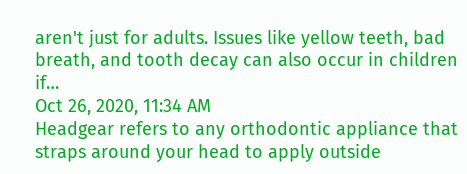aren't just for adults. Issues like yellow teeth, bad breath, and tooth decay can also occur in children if…
Oct 26, 2020, 11:34 AM
Headgear refers to any orthodontic appliance that straps around your head to apply outside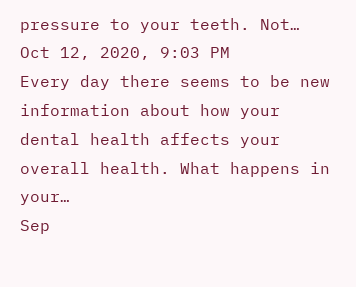pressure to your teeth. Not…
Oct 12, 2020, 9:03 PM
Every day there seems to be new information about how your dental health affects your overall health. What happens in your…
Sep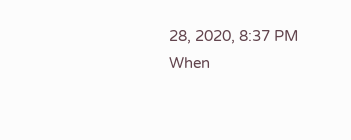28, 2020, 8:37 PM
When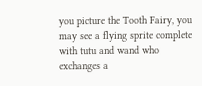you picture the Tooth Fairy, you may see a flying sprite complete with tutu and wand who exchanges a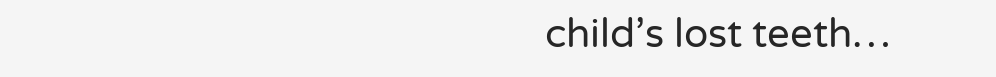child’s lost teeth…